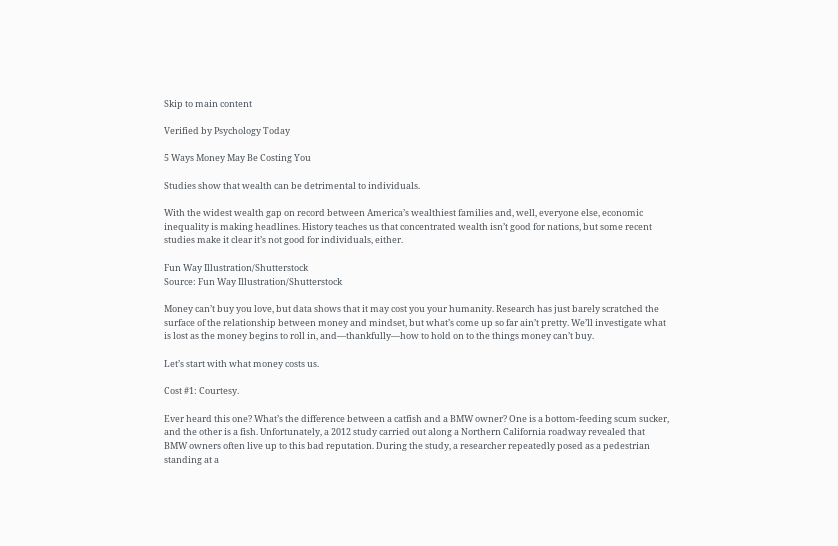Skip to main content

Verified by Psychology Today

5 Ways Money May Be Costing You

Studies show that wealth can be detrimental to individuals.

With the widest wealth gap on record between America’s wealthiest families and, well, everyone else, economic inequality is making headlines. History teaches us that concentrated wealth isn’t good for nations, but some recent studies make it clear it’s not good for individuals, either.

Fun Way Illustration/Shutterstock
Source: Fun Way Illustration/Shutterstock

Money can’t buy you love, but data shows that it may cost you your humanity. Research has just barely scratched the surface of the relationship between money and mindset, but what’s come up so far ain’t pretty. We’ll investigate what is lost as the money begins to roll in, and—thankfully—how to hold on to the things money can’t buy.

Let’s start with what money costs us.

Cost #1: Courtesy.

Ever heard this one? What’s the difference between a catfish and a BMW owner? One is a bottom-feeding scum sucker, and the other is a fish. Unfortunately, a 2012 study carried out along a Northern California roadway revealed that BMW owners often live up to this bad reputation. During the study, a researcher repeatedly posed as a pedestrian standing at a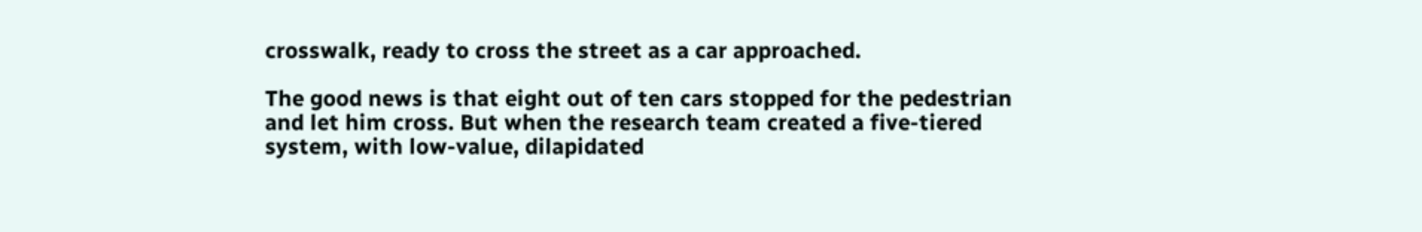crosswalk, ready to cross the street as a car approached.

The good news is that eight out of ten cars stopped for the pedestrian and let him cross. But when the research team created a five-tiered system, with low-value, dilapidated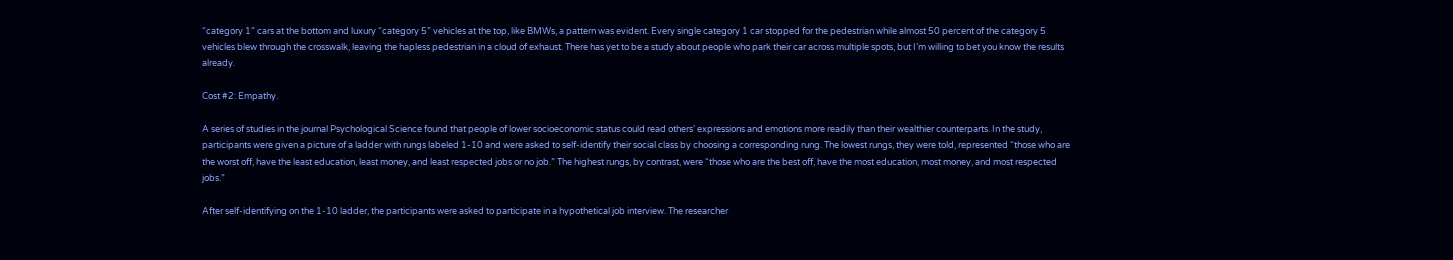“category 1” cars at the bottom and luxury “category 5” vehicles at the top, like BMWs, a pattern was evident. Every single category 1 car stopped for the pedestrian while almost 50 percent of the category 5 vehicles blew through the crosswalk, leaving the hapless pedestrian in a cloud of exhaust. There has yet to be a study about people who park their car across multiple spots, but I’m willing to bet you know the results already.

Cost #2: Empathy.

A series of studies in the journal Psychological Science found that people of lower socioeconomic status could read others’ expressions and emotions more readily than their wealthier counterparts. In the study, participants were given a picture of a ladder with rungs labeled 1-10 and were asked to self-identify their social class by choosing a corresponding rung. The lowest rungs, they were told, represented “those who are the worst off, have the least education, least money, and least respected jobs or no job.” The highest rungs, by contrast, were “those who are the best off, have the most education, most money, and most respected jobs.”

After self-identifying on the 1-10 ladder, the participants were asked to participate in a hypothetical job interview. The researcher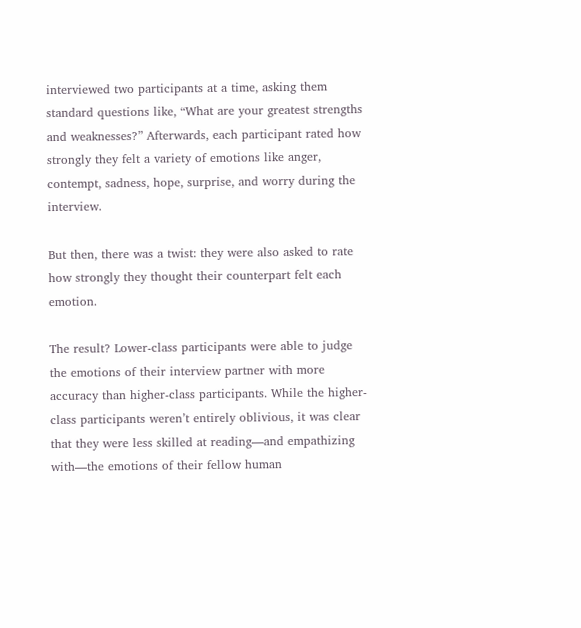interviewed two participants at a time, asking them standard questions like, “What are your greatest strengths and weaknesses?” Afterwards, each participant rated how strongly they felt a variety of emotions like anger, contempt, sadness, hope, surprise, and worry during the interview.

But then, there was a twist: they were also asked to rate how strongly they thought their counterpart felt each emotion.

The result? Lower-class participants were able to judge the emotions of their interview partner with more accuracy than higher-class participants. While the higher-class participants weren’t entirely oblivious, it was clear that they were less skilled at reading—and empathizing with—the emotions of their fellow human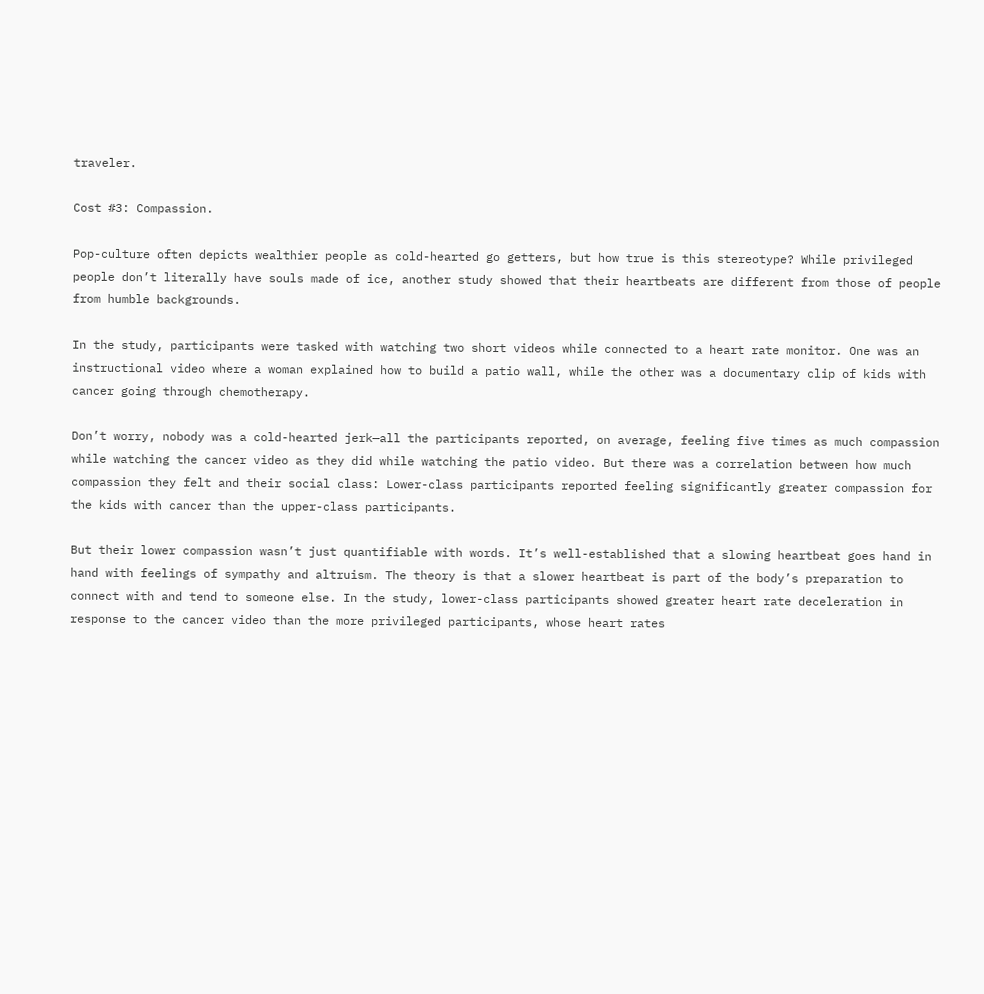traveler.

Cost #3: Compassion.

Pop-culture often depicts wealthier people as cold-hearted go getters, but how true is this stereotype? While privileged people don’t literally have souls made of ice, another study showed that their heartbeats are different from those of people from humble backgrounds.

In the study, participants were tasked with watching two short videos while connected to a heart rate monitor. One was an instructional video where a woman explained how to build a patio wall, while the other was a documentary clip of kids with cancer going through chemotherapy.

Don’t worry, nobody was a cold-hearted jerk—all the participants reported, on average, feeling five times as much compassion while watching the cancer video as they did while watching the patio video. But there was a correlation between how much compassion they felt and their social class: Lower-class participants reported feeling significantly greater compassion for the kids with cancer than the upper-class participants.

But their lower compassion wasn’t just quantifiable with words. It’s well-established that a slowing heartbeat goes hand in hand with feelings of sympathy and altruism. The theory is that a slower heartbeat is part of the body’s preparation to connect with and tend to someone else. In the study, lower-class participants showed greater heart rate deceleration in response to the cancer video than the more privileged participants, whose heart rates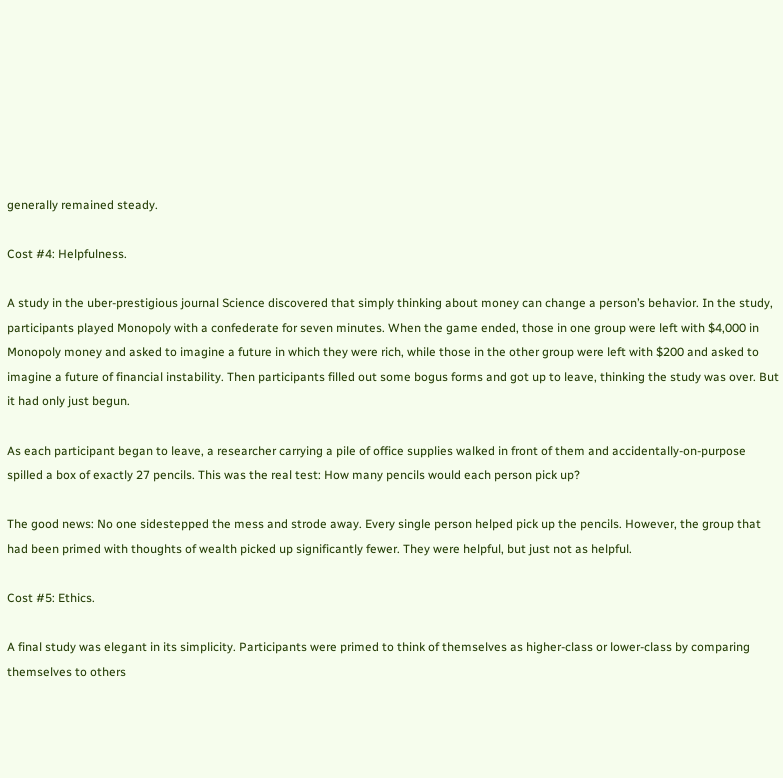generally remained steady.

Cost #4: Helpfulness.

A study in the uber-prestigious journal Science discovered that simply thinking about money can change a person’s behavior. In the study, participants played Monopoly with a confederate for seven minutes. When the game ended, those in one group were left with $4,000 in Monopoly money and asked to imagine a future in which they were rich, while those in the other group were left with $200 and asked to imagine a future of financial instability. Then participants filled out some bogus forms and got up to leave, thinking the study was over. But it had only just begun.

As each participant began to leave, a researcher carrying a pile of office supplies walked in front of them and accidentally-on-purpose spilled a box of exactly 27 pencils. This was the real test: How many pencils would each person pick up?

The good news: No one sidestepped the mess and strode away. Every single person helped pick up the pencils. However, the group that had been primed with thoughts of wealth picked up significantly fewer. They were helpful, but just not as helpful.

Cost #5: Ethics.

A final study was elegant in its simplicity. Participants were primed to think of themselves as higher-class or lower-class by comparing themselves to others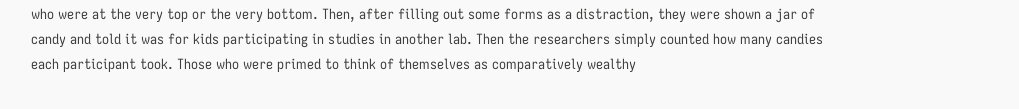who were at the very top or the very bottom. Then, after filling out some forms as a distraction, they were shown a jar of candy and told it was for kids participating in studies in another lab. Then the researchers simply counted how many candies each participant took. Those who were primed to think of themselves as comparatively wealthy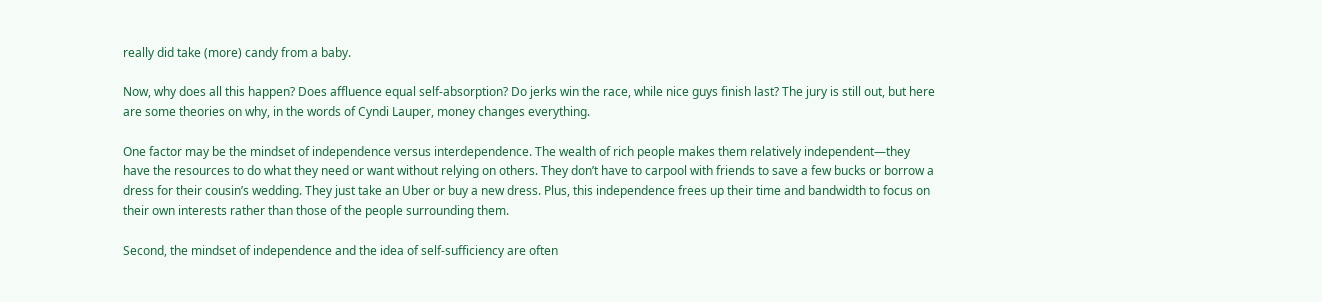really did take (more) candy from a baby.

Now, why does all this happen? Does affluence equal self-absorption? Do jerks win the race, while nice guys finish last? The jury is still out, but here are some theories on why, in the words of Cyndi Lauper, money changes everything.

One factor may be the mindset of independence versus interdependence. The wealth of rich people makes them relatively independent—they have the resources to do what they need or want without relying on others. They don’t have to carpool with friends to save a few bucks or borrow a dress for their cousin’s wedding. They just take an Uber or buy a new dress. Plus, this independence frees up their time and bandwidth to focus on their own interests rather than those of the people surrounding them.

Second, the mindset of independence and the idea of self-sufficiency are often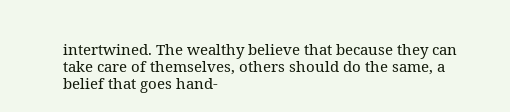intertwined. The wealthy believe that because they can take care of themselves, others should do the same, a belief that goes hand-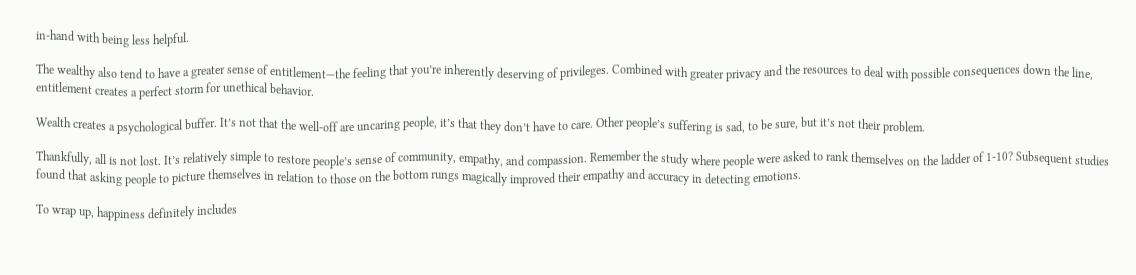in-hand with being less helpful.

The wealthy also tend to have a greater sense of entitlement—the feeling that you’re inherently deserving of privileges. Combined with greater privacy and the resources to deal with possible consequences down the line, entitlement creates a perfect storm for unethical behavior.

Wealth creates a psychological buffer. It’s not that the well-off are uncaring people, it’s that they don’t have to care. Other people’s suffering is sad, to be sure, but it’s not their problem.

Thankfully, all is not lost. It’s relatively simple to restore people’s sense of community, empathy, and compassion. Remember the study where people were asked to rank themselves on the ladder of 1-10? Subsequent studies found that asking people to picture themselves in relation to those on the bottom rungs magically improved their empathy and accuracy in detecting emotions.

To wrap up, happiness definitely includes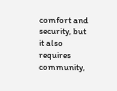comfort and security, but it also requires community,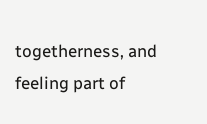togetherness, and feeling part of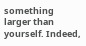something larger than yourself. Indeed,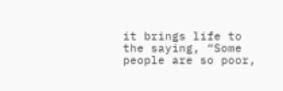it brings life to the saying, “Some people are so poor,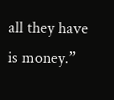all they have is money.”